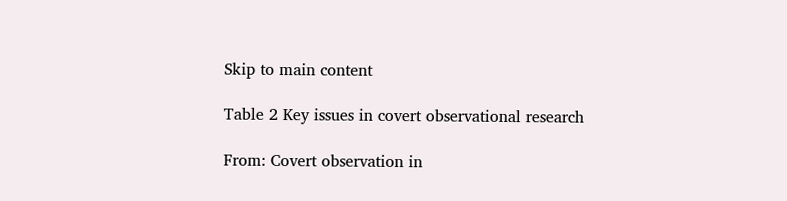Skip to main content

Table 2 Key issues in covert observational research

From: Covert observation in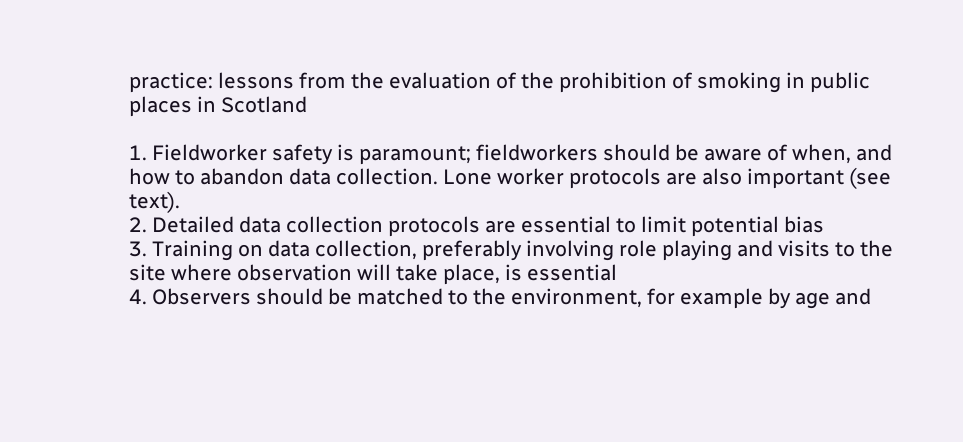practice: lessons from the evaluation of the prohibition of smoking in public places in Scotland

1. Fieldworker safety is paramount; fieldworkers should be aware of when, and how to abandon data collection. Lone worker protocols are also important (see text).
2. Detailed data collection protocols are essential to limit potential bias
3. Training on data collection, preferably involving role playing and visits to the site where observation will take place, is essential
4. Observers should be matched to the environment, for example by age and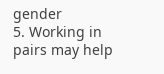gender
5. Working in pairs may help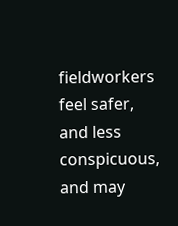fieldworkers feel safer, and less conspicuous, and may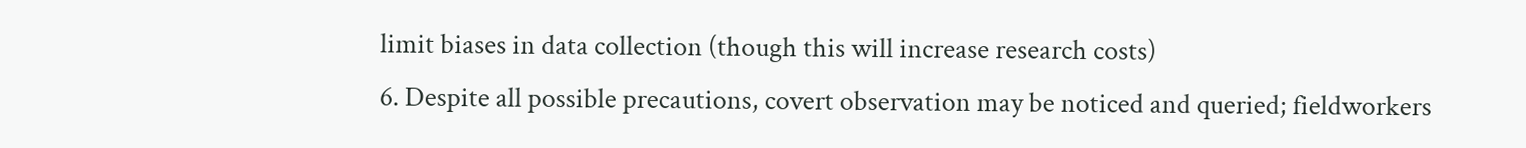limit biases in data collection (though this will increase research costs)
6. Despite all possible precautions, covert observation may be noticed and queried; fieldworkers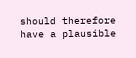should therefore have a plausible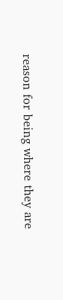reason for being where they are